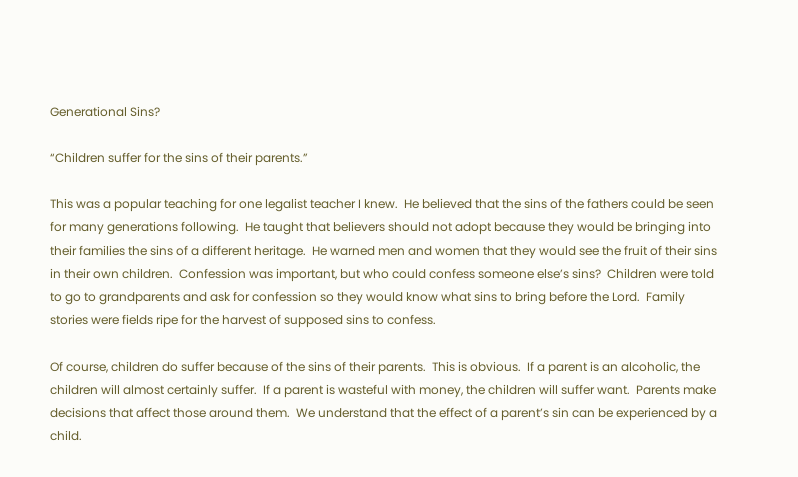Generational Sins?

“Children suffer for the sins of their parents.”

This was a popular teaching for one legalist teacher I knew.  He believed that the sins of the fathers could be seen for many generations following.  He taught that believers should not adopt because they would be bringing into their families the sins of a different heritage.  He warned men and women that they would see the fruit of their sins in their own children.  Confession was important, but who could confess someone else’s sins?  Children were told to go to grandparents and ask for confession so they would know what sins to bring before the Lord.  Family stories were fields ripe for the harvest of supposed sins to confess.

Of course, children do suffer because of the sins of their parents.  This is obvious.  If a parent is an alcoholic, the children will almost certainly suffer.  If a parent is wasteful with money, the children will suffer want.  Parents make decisions that affect those around them.  We understand that the effect of a parent’s sin can be experienced by a child.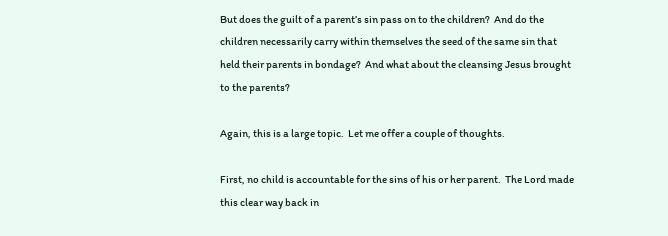But does the guilt of a parent’s sin pass on to the children?  And do the children necessarily carry within themselves the seed of the same sin that held their parents in bondage?  And what about the cleansing Jesus brought to the parents?

Again, this is a large topic.  Let me offer a couple of thoughts.

First, no child is accountable for the sins of his or her parent.  The Lord made this clear way back in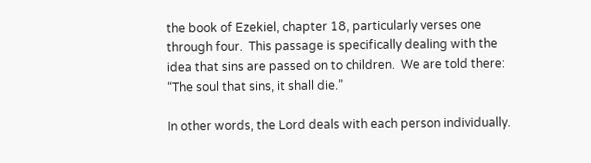the book of Ezekiel, chapter 18, particularly verses one through four.  This passage is specifically dealing with the idea that sins are passed on to children.  We are told there: “The soul that sins, it shall die.”

In other words, the Lord deals with each person individually.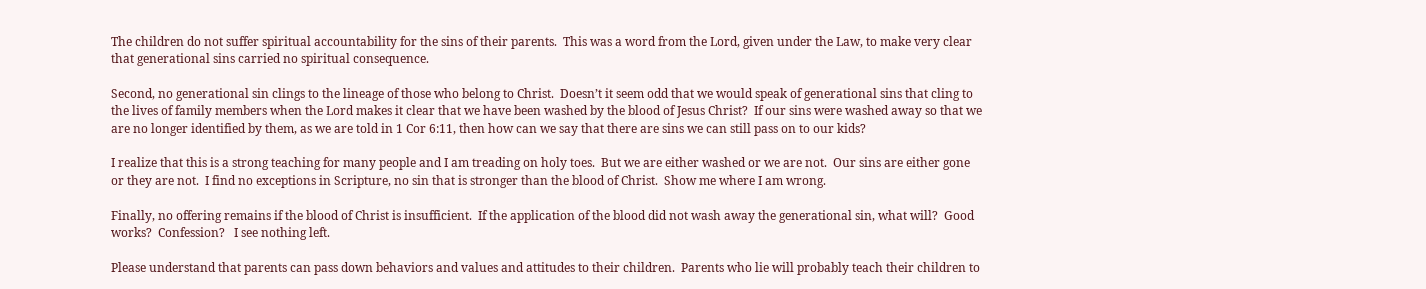The children do not suffer spiritual accountability for the sins of their parents.  This was a word from the Lord, given under the Law, to make very clear that generational sins carried no spiritual consequence.

Second, no generational sin clings to the lineage of those who belong to Christ.  Doesn’t it seem odd that we would speak of generational sins that cling to the lives of family members when the Lord makes it clear that we have been washed by the blood of Jesus Christ?  If our sins were washed away so that we are no longer identified by them, as we are told in 1 Cor 6:11, then how can we say that there are sins we can still pass on to our kids?

I realize that this is a strong teaching for many people and I am treading on holy toes.  But we are either washed or we are not.  Our sins are either gone or they are not.  I find no exceptions in Scripture, no sin that is stronger than the blood of Christ.  Show me where I am wrong.

Finally, no offering remains if the blood of Christ is insufficient.  If the application of the blood did not wash away the generational sin, what will?  Good works?  Confession?   I see nothing left.

Please understand that parents can pass down behaviors and values and attitudes to their children.  Parents who lie will probably teach their children to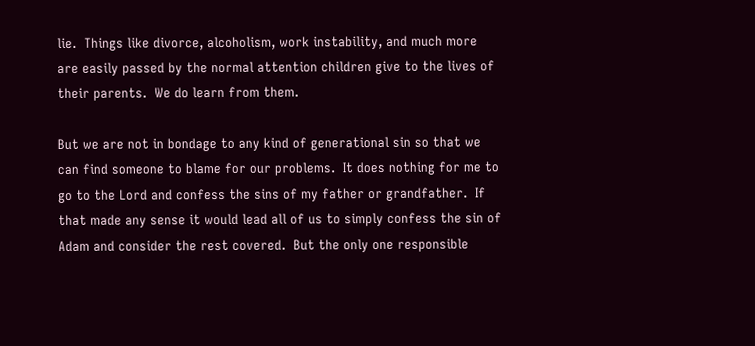lie.  Things like divorce, alcoholism, work instability, and much more are easily passed by the normal attention children give to the lives of their parents.  We do learn from them.

But we are not in bondage to any kind of generational sin so that we can find someone to blame for our problems.  It does nothing for me to go to the Lord and confess the sins of my father or grandfather.  If that made any sense it would lead all of us to simply confess the sin of Adam and consider the rest covered.  But the only one responsible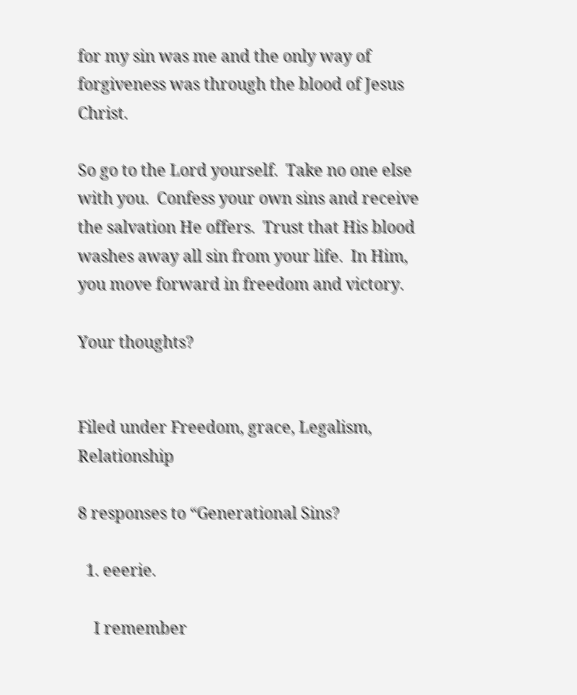for my sin was me and the only way of forgiveness was through the blood of Jesus Christ.

So go to the Lord yourself.  Take no one else with you.  Confess your own sins and receive the salvation He offers.  Trust that His blood washes away all sin from your life.  In Him, you move forward in freedom and victory.

Your thoughts?


Filed under Freedom, grace, Legalism, Relationship

8 responses to “Generational Sins?

  1. eeerie.

    I remember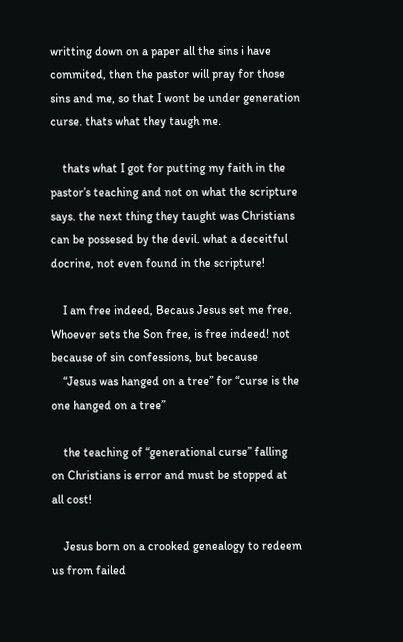writting down on a paper all the sins i have commited, then the pastor will pray for those sins and me, so that I wont be under generation curse. thats what they taugh me.

    thats what I got for putting my faith in the pastor’s teaching and not on what the scripture says. the next thing they taught was Christians can be possesed by the devil. what a deceitful docrine, not even found in the scripture!

    I am free indeed, Becaus Jesus set me free. Whoever sets the Son free, is free indeed! not because of sin confessions, but because
    “Jesus was hanged on a tree” for “curse is the one hanged on a tree”

    the teaching of “generational curse” falling on Christians is error and must be stopped at all cost!

    Jesus born on a crooked genealogy to redeem us from failed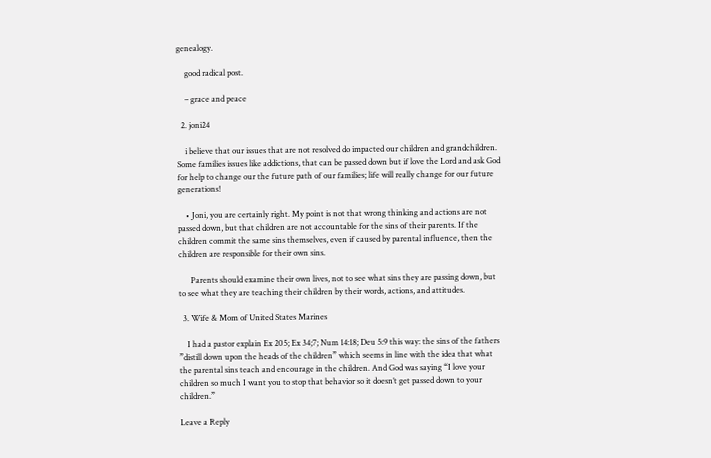genealogy.

    good radical post.

    – grace and peace

  2. joni24

    i believe that our issues that are not resolved do impacted our children and grandchildren. Some families issues like addictions, that can be passed down but if love the Lord and ask God for help to change our the future path of our families; life will really change for our future generations!

    • Joni, you are certainly right. My point is not that wrong thinking and actions are not passed down, but that children are not accountable for the sins of their parents. If the children commit the same sins themselves, even if caused by parental influence, then the children are responsible for their own sins.

      Parents should examine their own lives, not to see what sins they are passing down, but to see what they are teaching their children by their words, actions, and attitudes.

  3. Wife & Mom of United States Marines

    I had a pastor explain Ex 205; Ex 34;7; Num 14:18; Deu 5:9 this way: the sins of the fathers ”distill down upon the heads of the children” which seems in line with the idea that what the parental sins teach and encourage in the children. And God was saying “I love your children so much I want you to stop that behavior so it doesn’t get passed down to your children.”

Leave a Reply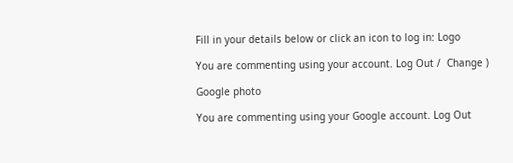Fill in your details below or click an icon to log in: Logo

You are commenting using your account. Log Out /  Change )

Google photo

You are commenting using your Google account. Log Out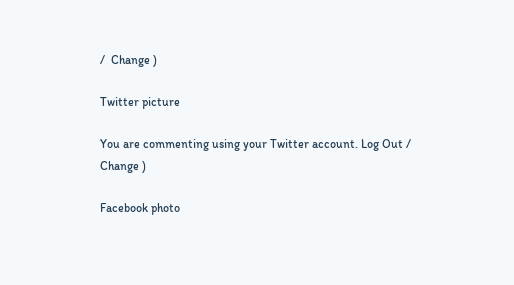/  Change )

Twitter picture

You are commenting using your Twitter account. Log Out /  Change )

Facebook photo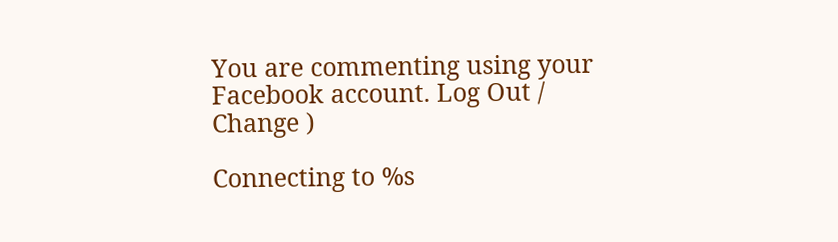You are commenting using your Facebook account. Log Out /  Change )

Connecting to %s